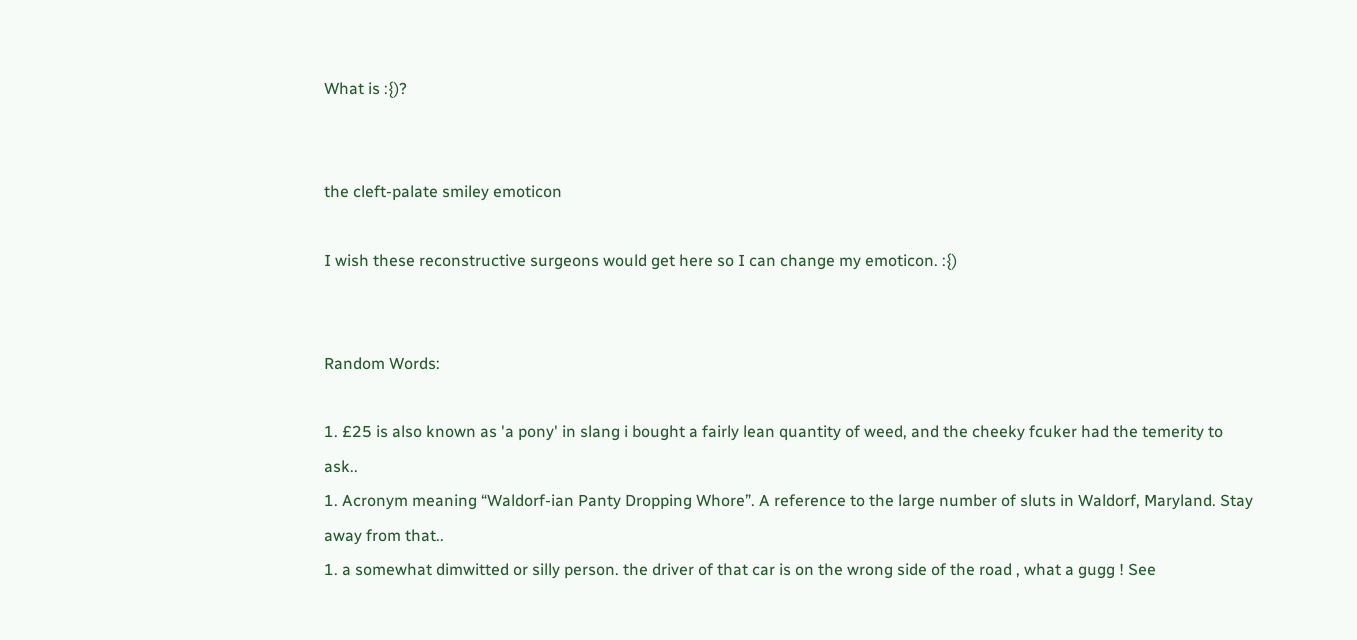What is :{)?


the cleft-palate smiley emoticon

I wish these reconstructive surgeons would get here so I can change my emoticon. :{)


Random Words:

1. £25 is also known as 'a pony' in slang i bought a fairly lean quantity of weed, and the cheeky fcuker had the temerity to ask..
1. Acronym meaning “Waldorf-ian Panty Dropping Whore”. A reference to the large number of sluts in Waldorf, Maryland. Stay away from that..
1. a somewhat dimwitted or silly person. the driver of that car is on the wrong side of the road , what a gugg ! See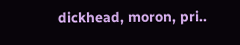dickhead, moron, pri..